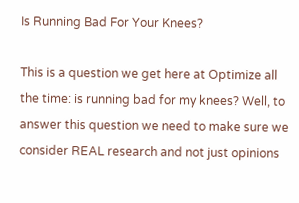Is Running Bad For Your Knees?

This is a question we get here at Optimize all the time: is running bad for my knees? Well, to answer this question we need to make sure we consider REAL research and not just opinions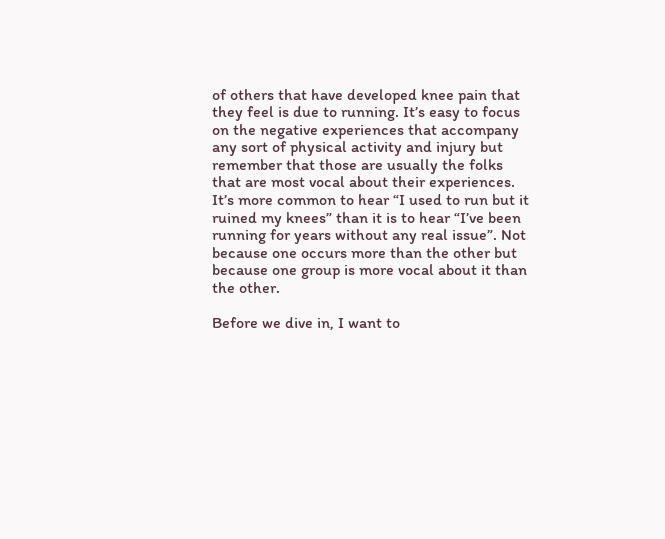of others that have developed knee pain that they feel is due to running. It’s easy to focus on the negative experiences that accompany any sort of physical activity and injury but remember that those are usually the folks that are most vocal about their experiences. It’s more common to hear “I used to run but it ruined my knees” than it is to hear “I’ve been running for years without any real issue”. Not because one occurs more than the other but because one group is more vocal about it than the other.

Before we dive in, I want to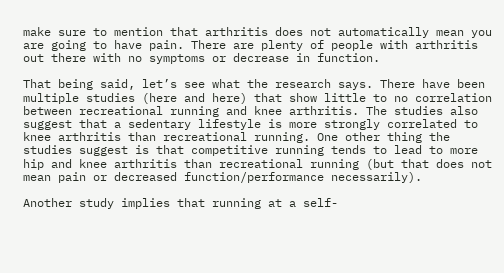make sure to mention that arthritis does not automatically mean you are going to have pain. There are plenty of people with arthritis out there with no symptoms or decrease in function.

That being said, let’s see what the research says. There have been multiple studies (here and here) that show little to no correlation between recreational running and knee arthritis. The studies also suggest that a sedentary lifestyle is more strongly correlated to knee arthritis than recreational running. One other thing the studies suggest is that competitive running tends to lead to more hip and knee arthritis than recreational running (but that does not mean pain or decreased function/performance necessarily).

Another study implies that running at a self-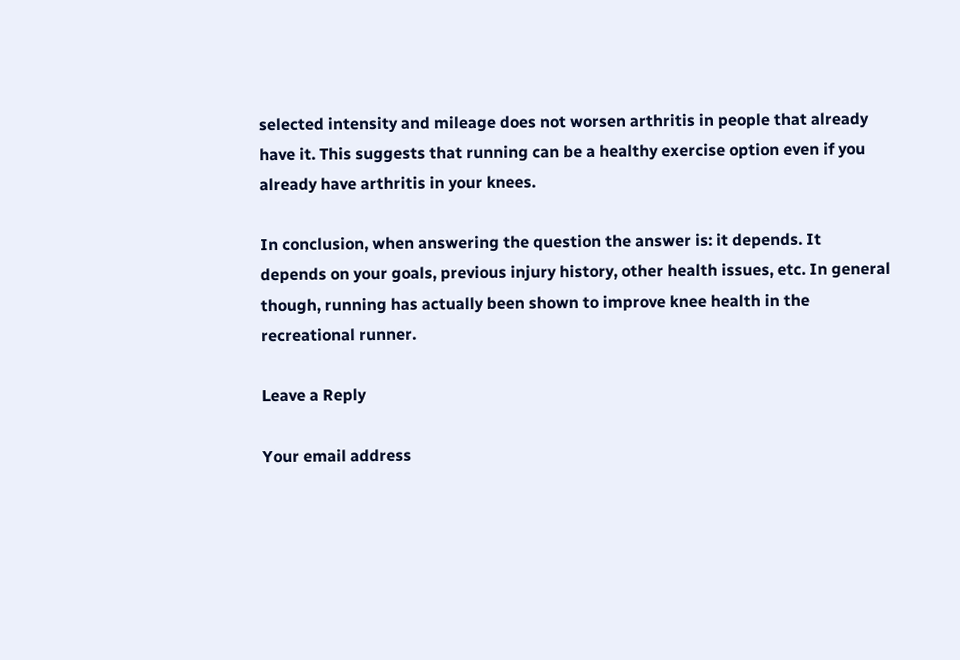selected intensity and mileage does not worsen arthritis in people that already have it. This suggests that running can be a healthy exercise option even if you already have arthritis in your knees.

In conclusion, when answering the question the answer is: it depends. It depends on your goals, previous injury history, other health issues, etc. In general though, running has actually been shown to improve knee health in the recreational runner.

Leave a Reply

Your email address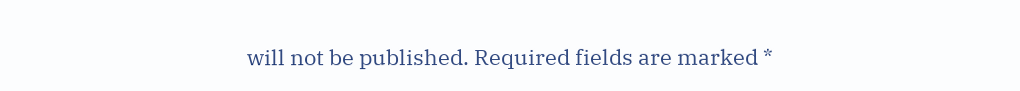will not be published. Required fields are marked *